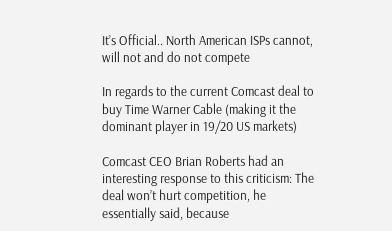It’s Official.. North American ISPs cannot, will not and do not compete

In regards to the current Comcast deal to buy Time Warner Cable (making it the dominant player in 19/20 US markets)

Comcast CEO Brian Roberts had an interesting response to this criticism: The deal won’t hurt competition, he essentially said, because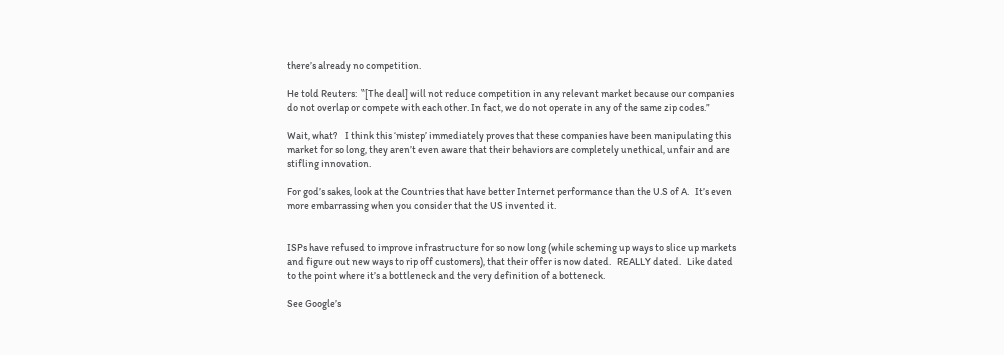there’s already no competition.

He told Reuters:  ‟[The deal] will not reduce competition in any relevant market because our companies do not overlap or compete with each other. In fact, we do not operate in any of the same zip codes.”

Wait, what?    I think this ‘mistep’ immediately proves that these companies have been manipulating this market for so long, they aren’t even aware that their behaviors are completely unethical, unfair and are stifling innovation.

For god’s sakes, look at the Countries that have better Internet performance than the U.S of A.   It’s even more embarrassing when you consider that the US invented it.


ISPs have refused to improve infrastructure for so now long (while scheming up ways to slice up markets and figure out new ways to rip off customers), that their offer is now dated.   REALLY dated.   Like dated to the point where it’s a bottleneck and the very definition of a botteneck.

See Google’s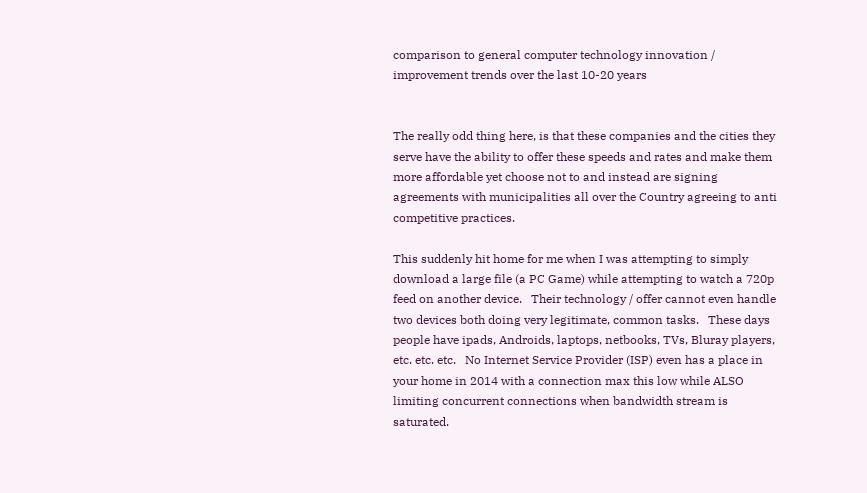comparison to general computer technology innovation / improvement trends over the last 10-20 years


The really odd thing here, is that these companies and the cities they serve have the ability to offer these speeds and rates and make them more affordable yet choose not to and instead are signing agreements with municipalities all over the Country agreeing to anti competitive practices.

This suddenly hit home for me when I was attempting to simply download a large file (a PC Game) while attempting to watch a 720p feed on another device.   Their technology / offer cannot even handle two devices both doing very legitimate, common tasks.   These days people have ipads, Androids, laptops, netbooks, TVs, Bluray players, etc. etc. etc.   No Internet Service Provider (ISP) even has a place in your home in 2014 with a connection max this low while ALSO limiting concurrent connections when bandwidth stream is saturated.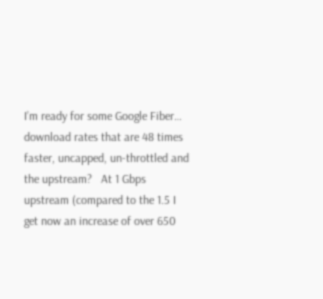I’m ready for some Google Fiber… download rates that are 48 times faster, uncapped, un-throttled and the upstream?   At 1 Gbps upstream (compared to the 1.5 I get now an increase of over 650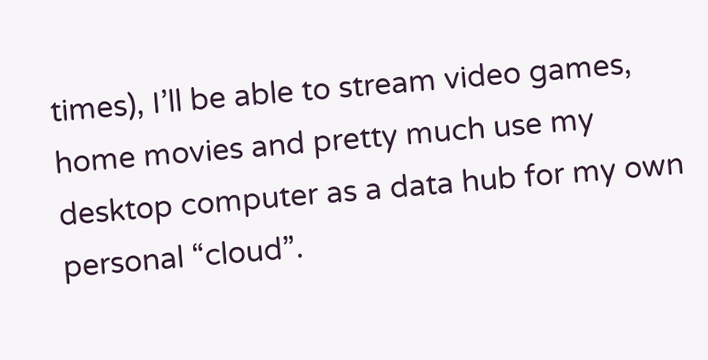times), I’ll be able to stream video games, home movies and pretty much use my desktop computer as a data hub for my own personal “cloud”.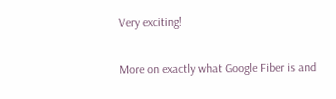Very exciting!

More on exactly what Google Fiber is and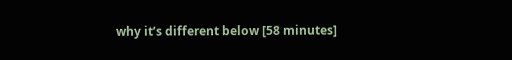why it’s different below [58 minutes]